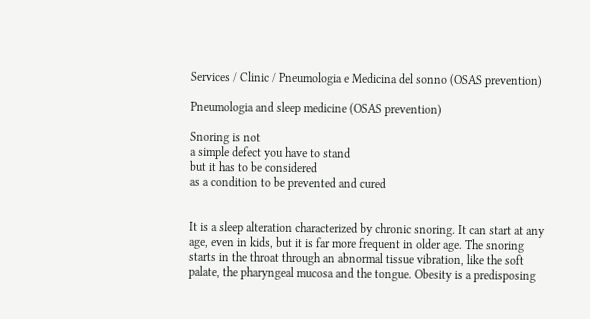Services / Clinic / Pneumologia e Medicina del sonno (OSAS prevention)

Pneumologia and sleep medicine (OSAS prevention)

Snoring is not
a simple defect you have to stand
but it has to be considered
as a condition to be prevented and cured


It is a sleep alteration characterized by chronic snoring. It can start at any age, even in kids, but it is far more frequent in older age. The snoring starts in the throat through an abnormal tissue vibration, like the soft palate, the pharyngeal mucosa and the tongue. Obesity is a predisposing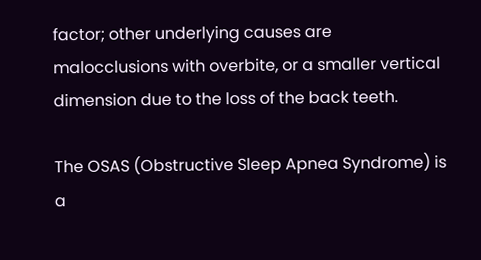factor; other underlying causes are malocclusions with overbite, or a smaller vertical dimension due to the loss of the back teeth.

The OSAS (Obstructive Sleep Apnea Syndrome) is a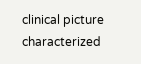clinical picture characterized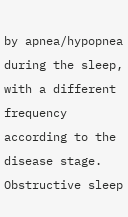by apnea/hypopnea during the sleep, with a different frequency according to the disease stage. Obstructive sleep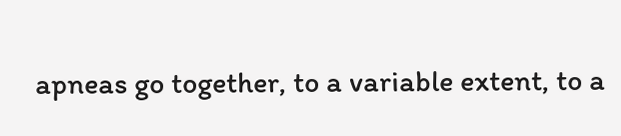apneas go together, to a variable extent, to a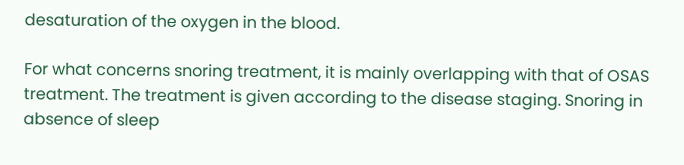desaturation of the oxygen in the blood.

For what concerns snoring treatment, it is mainly overlapping with that of OSAS treatment. The treatment is given according to the disease staging. Snoring in absence of sleep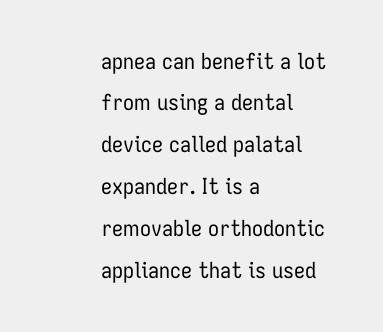apnea can benefit a lot from using a dental device called palatal expander. It is a removable orthodontic appliance that is used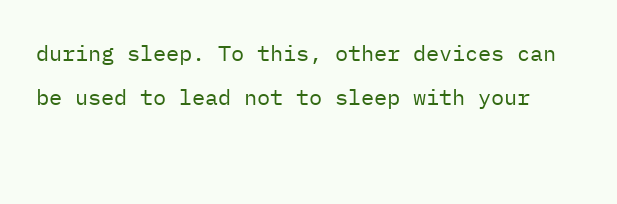during sleep. To this, other devices can be used to lead not to sleep with your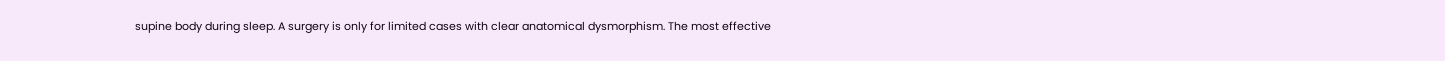supine body during sleep. A surgery is only for limited cases with clear anatomical dysmorphism. The most effective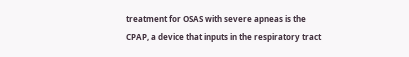treatment for OSAS with severe apneas is the CPAP, a device that inputs in the respiratory tract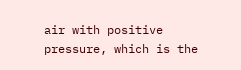air with positive pressure, which is the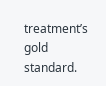treatment’s gold standard.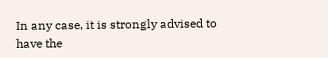In any case, it is strongly advised to have the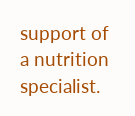support of a nutrition specialist.